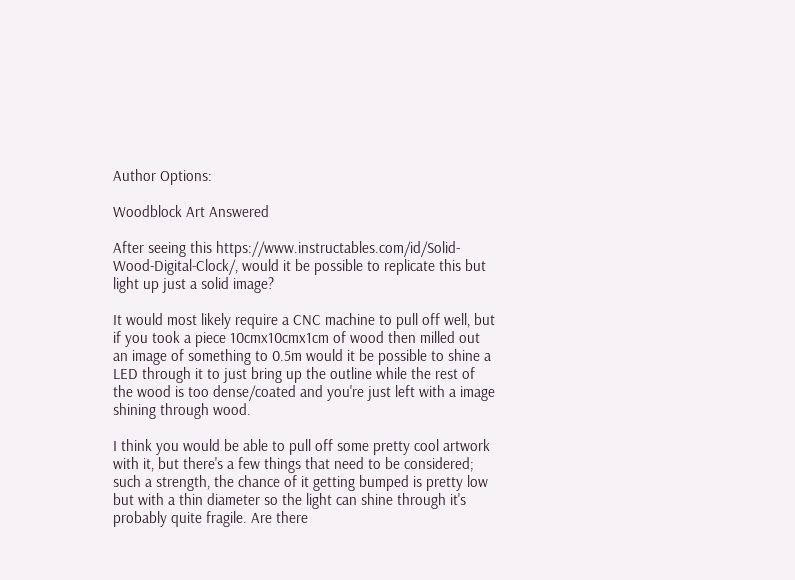Author Options:

Woodblock Art Answered

After seeing this https://www.instructables.com/id/Solid-Wood-Digital-Clock/, would it be possible to replicate this but light up just a solid image?

It would most likely require a CNC machine to pull off well, but if you took a piece 10cmx10cmx1cm of wood then milled out an image of something to 0.5m would it be possible to shine a LED through it to just bring up the outline while the rest of the wood is too dense/coated and you're just left with a image shining through wood.

I think you would be able to pull off some pretty cool artwork with it, but there's a few things that need to be considered; such a strength, the chance of it getting bumped is pretty low but with a thin diameter so the light can shine through it's probably quite fragile. Are there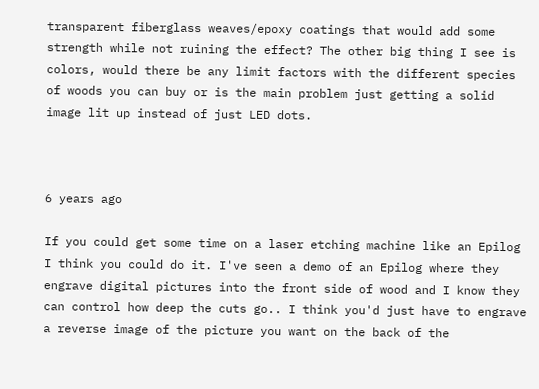transparent fiberglass weaves/epoxy coatings that would add some strength while not ruining the effect? The other big thing I see is colors, would there be any limit factors with the different species of woods you can buy or is the main problem just getting a solid image lit up instead of just LED dots.



6 years ago

If you could get some time on a laser etching machine like an Epilog I think you could do it. I've seen a demo of an Epilog where they engrave digital pictures into the front side of wood and I know they can control how deep the cuts go.. I think you'd just have to engrave a reverse image of the picture you want on the back of the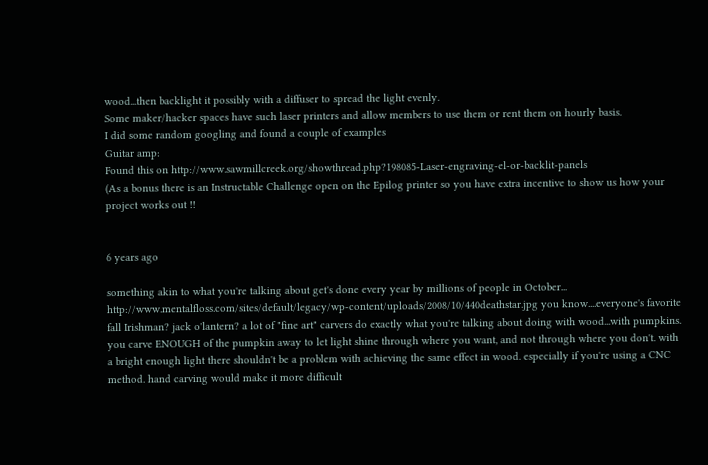wood...then backlight it possibly with a diffuser to spread the light evenly.
Some maker/hacker spaces have such laser printers and allow members to use them or rent them on hourly basis.
I did some random googling and found a couple of examples
Guitar amp:
Found this on http://www.sawmillcreek.org/showthread.php?198085-Laser-engraving-el-or-backlit-panels
(As a bonus there is an Instructable Challenge open on the Epilog printer so you have extra incentive to show us how your project works out !!


6 years ago

something akin to what you're talking about get's done every year by millions of people in October... http://www.mentalfloss.com/sites/default/legacy/wp-content/uploads/2008/10/440deathstar.jpg you know....everyone's favorite fall Irishman? jack o'lantern? a lot of "fine art" carvers do exactly what you're talking about doing with wood...with pumpkins. you carve ENOUGH of the pumpkin away to let light shine through where you want, and not through where you don't. with a bright enough light there shouldn't be a problem with achieving the same effect in wood. especially if you're using a CNC method. hand carving would make it more difficult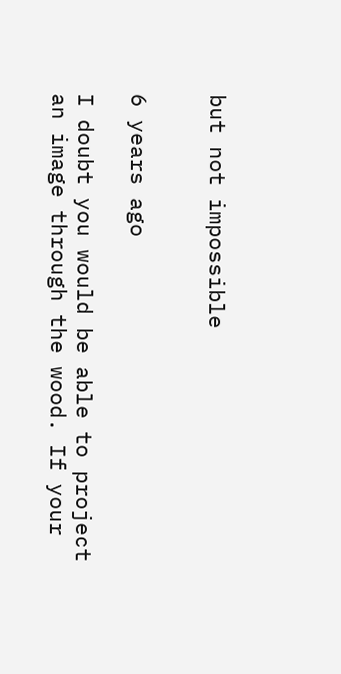but not impossible


6 years ago

I doubt you would be able to project an image through the wood. If your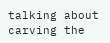talking about carving the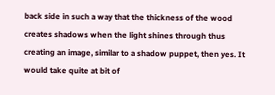back side in such a way that the thickness of the wood creates shadows when the light shines through thus creating an image, similar to a shadow puppet, then yes. It would take quite at bit of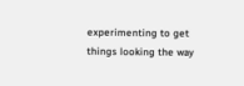experimenting to get things looking the way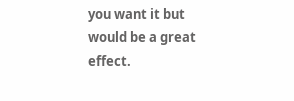you want it but would be a great effect.